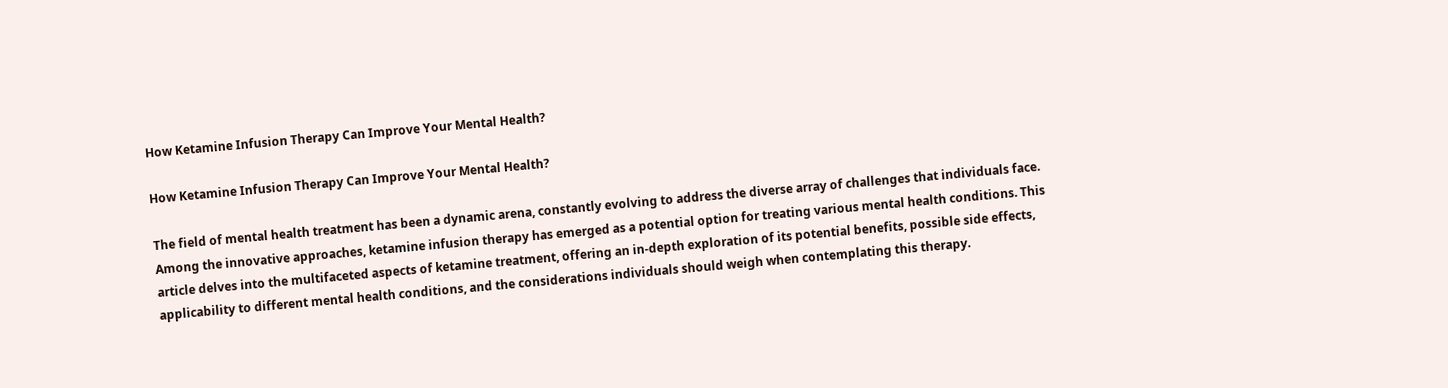How Ketamine Infusion Therapy Can Improve Your Mental Health?

How Ketamine Infusion Therapy Can Improve Your Mental Health?

The field of mental health treatment has been a dynamic arena, constantly evolving to address the diverse array of challenges that individuals face. Among the innovative approaches, ketamine infusion therapy has emerged as a potential option for treating various mental health conditions. This article delves into the multifaceted aspects of ketamine treatment, offering an in-depth exploration of its potential benefits, possible side effects, applicability to different mental health conditions, and the considerations individuals should weigh when contemplating this therapy.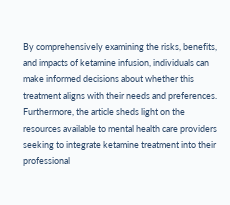By comprehensively examining the risks, benefits, and impacts of ketamine infusion, individuals can make informed decisions about whether this treatment aligns with their needs and preferences. Furthermore, the article sheds light on the resources available to mental health care providers seeking to integrate ketamine treatment into their professional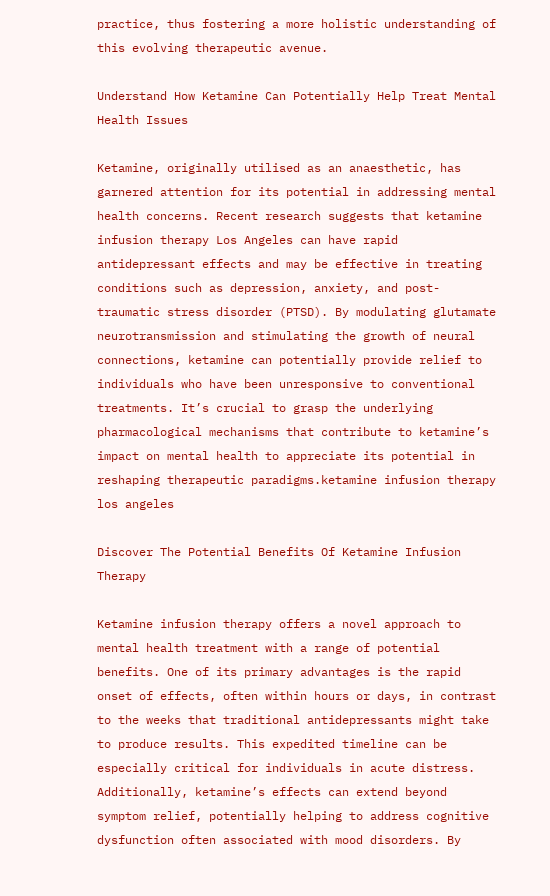practice, thus fostering a more holistic understanding of this evolving therapeutic avenue.

Understand How Ketamine Can Potentially Help Treat Mental Health Issues

Ketamine, originally utilised as an anaesthetic, has garnered attention for its potential in addressing mental health concerns. Recent research suggests that ketamine infusion therapy Los Angeles can have rapid antidepressant effects and may be effective in treating conditions such as depression, anxiety, and post-traumatic stress disorder (PTSD). By modulating glutamate neurotransmission and stimulating the growth of neural connections, ketamine can potentially provide relief to individuals who have been unresponsive to conventional treatments. It’s crucial to grasp the underlying pharmacological mechanisms that contribute to ketamine’s impact on mental health to appreciate its potential in reshaping therapeutic paradigms.ketamine infusion therapy los angeles

Discover The Potential Benefits Of Ketamine Infusion Therapy

Ketamine infusion therapy offers a novel approach to mental health treatment with a range of potential benefits. One of its primary advantages is the rapid onset of effects, often within hours or days, in contrast to the weeks that traditional antidepressants might take to produce results. This expedited timeline can be especially critical for individuals in acute distress. Additionally, ketamine’s effects can extend beyond symptom relief, potentially helping to address cognitive dysfunction often associated with mood disorders. By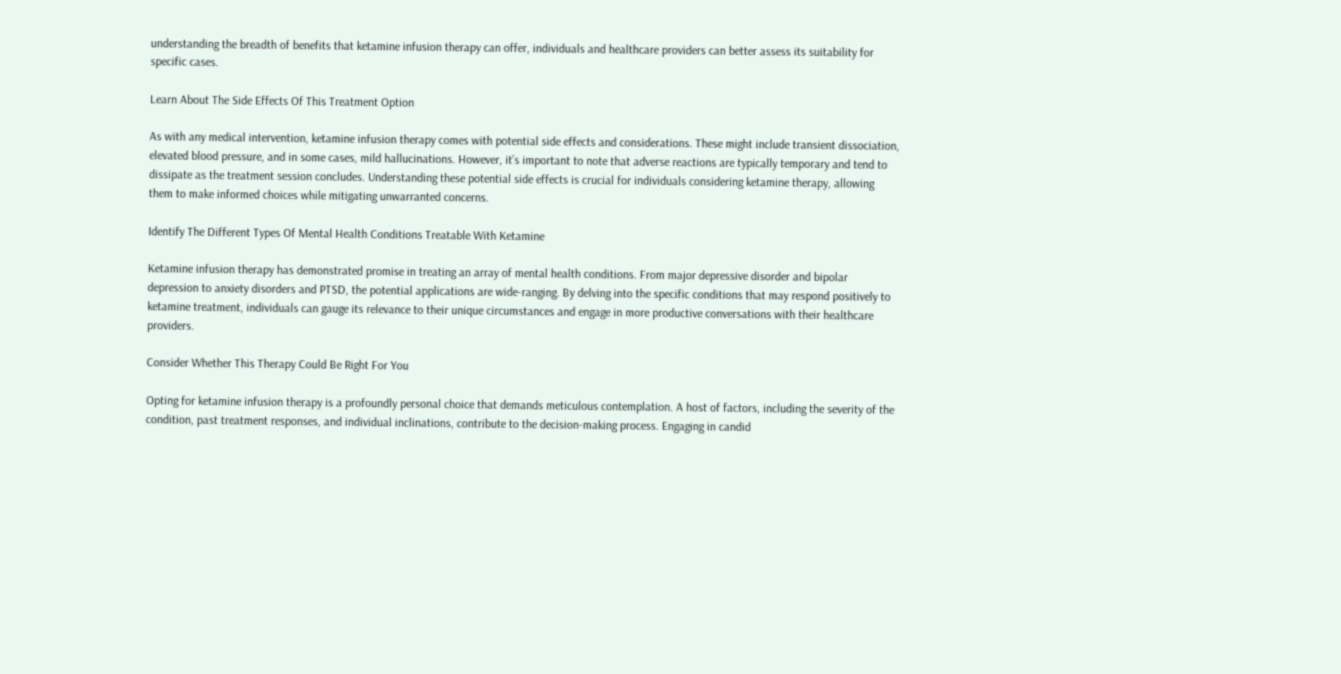understanding the breadth of benefits that ketamine infusion therapy can offer, individuals and healthcare providers can better assess its suitability for specific cases.

Learn About The Side Effects Of This Treatment Option

As with any medical intervention, ketamine infusion therapy comes with potential side effects and considerations. These might include transient dissociation, elevated blood pressure, and in some cases, mild hallucinations. However, it’s important to note that adverse reactions are typically temporary and tend to dissipate as the treatment session concludes. Understanding these potential side effects is crucial for individuals considering ketamine therapy, allowing them to make informed choices while mitigating unwarranted concerns.

Identify The Different Types Of Mental Health Conditions Treatable With Ketamine

Ketamine infusion therapy has demonstrated promise in treating an array of mental health conditions. From major depressive disorder and bipolar depression to anxiety disorders and PTSD, the potential applications are wide-ranging. By delving into the specific conditions that may respond positively to ketamine treatment, individuals can gauge its relevance to their unique circumstances and engage in more productive conversations with their healthcare providers.

Consider Whether This Therapy Could Be Right For You

Opting for ketamine infusion therapy is a profoundly personal choice that demands meticulous contemplation. A host of factors, including the severity of the condition, past treatment responses, and individual inclinations, contribute to the decision-making process. Engaging in candid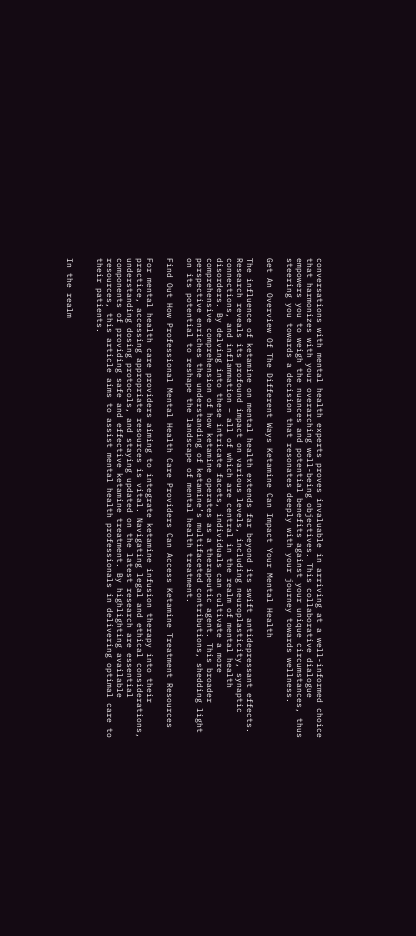conversations with mental health experts proves invaluable in arriving at a well-informed choice that harmonizes with your overarching well-being objectives. This collaborative dialogue empowers you to weigh the nuances and potential benefits against your unique circumstances, thus steering you towards a decision that resonates deeply with your journey towards wellness.

Get An Overview Of The Different Ways Ketamine Can Impact Your Mental Health

The influence of ketamine on mental health extends far beyond its swift antidepressant effects. Research reveals its profound impact on various levels, including neuroplasticity, synaptic connections, and inflammation – all of which are central in the realm of mental health disorders. By delving into these intricate facets, individuals can cultivate a more comprehensive comprehension of how ketamine operates as a therapeutic agent. This broader perspective enriches the understanding of ketamine’s multifaceted contributions, shedding light on its potential to reshape the landscape of mental health treatment.

Find Out How Professional Mental Health Care Providers Can Access Ketamine Treatment Resources

For mental health care providers aiming to integrate ketamine infusion therapy into their practice, accessing appropriate resources is vital. Navigating legal and ethical considerations, understanding dosing protocols, and staying updated on the latest research are essential components of providing safe and effective ketamine treatment. By highlighting available resources, this article aims to assist mental health professionals in delivering optimal care to their patients.


In the realm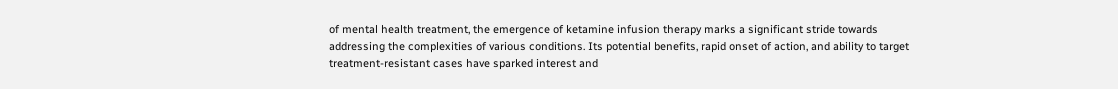of mental health treatment, the emergence of ketamine infusion therapy marks a significant stride towards addressing the complexities of various conditions. Its potential benefits, rapid onset of action, and ability to target treatment-resistant cases have sparked interest and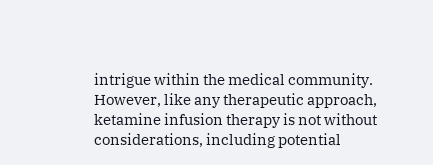intrigue within the medical community. However, like any therapeutic approach, ketamine infusion therapy is not without considerations, including potential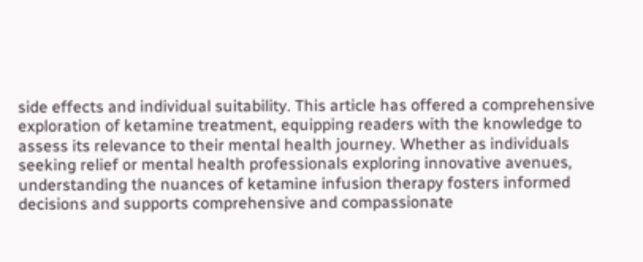side effects and individual suitability. This article has offered a comprehensive exploration of ketamine treatment, equipping readers with the knowledge to assess its relevance to their mental health journey. Whether as individuals seeking relief or mental health professionals exploring innovative avenues, understanding the nuances of ketamine infusion therapy fosters informed decisions and supports comprehensive and compassionate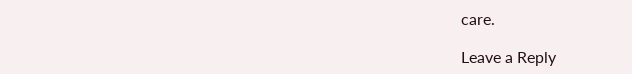care.

Leave a Reply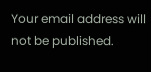Your email address will not be published.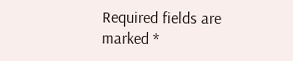Required fields are marked *